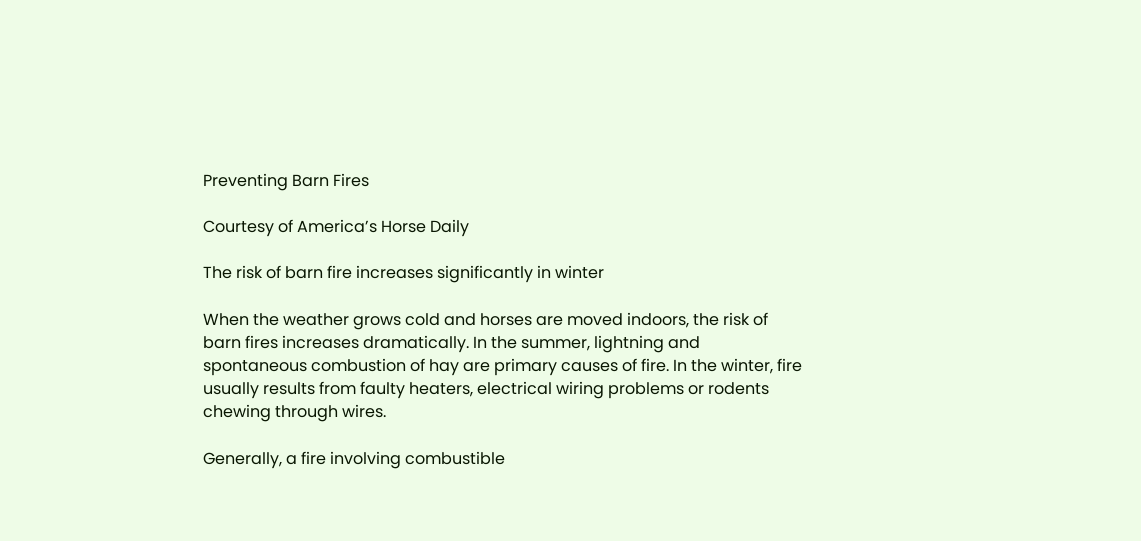Preventing Barn Fires

Courtesy of America’s Horse Daily

The risk of barn fire increases significantly in winter

When the weather grows cold and horses are moved indoors, the risk of barn fires increases dramatically. In the summer, lightning and spontaneous combustion of hay are primary causes of fire. In the winter, fire usually results from faulty heaters, electrical wiring problems or rodents chewing through wires.

Generally, a fire involving combustible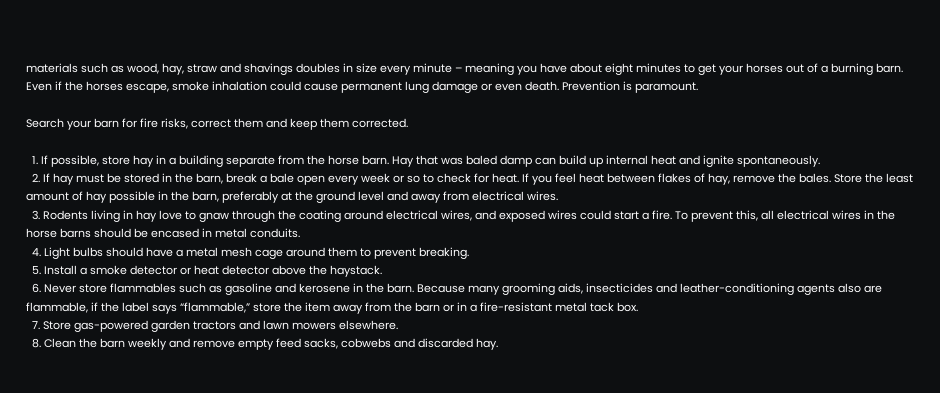materials such as wood, hay, straw and shavings doubles in size every minute – meaning you have about eight minutes to get your horses out of a burning barn. Even if the horses escape, smoke inhalation could cause permanent lung damage or even death. Prevention is paramount.

Search your barn for fire risks, correct them and keep them corrected.

  1. If possible, store hay in a building separate from the horse barn. Hay that was baled damp can build up internal heat and ignite spontaneously.
  2. If hay must be stored in the barn, break a bale open every week or so to check for heat. If you feel heat between flakes of hay, remove the bales. Store the least amount of hay possible in the barn, preferably at the ground level and away from electrical wires.
  3. Rodents living in hay love to gnaw through the coating around electrical wires, and exposed wires could start a fire. To prevent this, all electrical wires in the horse barns should be encased in metal conduits.
  4. Light bulbs should have a metal mesh cage around them to prevent breaking.
  5. Install a smoke detector or heat detector above the haystack.
  6. Never store flammables such as gasoline and kerosene in the barn. Because many grooming aids, insecticides and leather-conditioning agents also are flammable, if the label says “flammable,” store the item away from the barn or in a fire-resistant metal tack box.
  7. Store gas-powered garden tractors and lawn mowers elsewhere.
  8. Clean the barn weekly and remove empty feed sacks, cobwebs and discarded hay.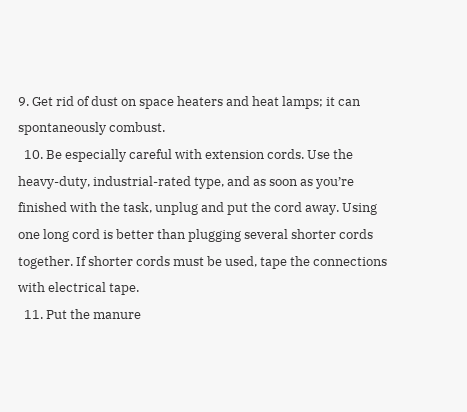9. Get rid of dust on space heaters and heat lamps; it can spontaneously combust.
  10. Be especially careful with extension cords. Use the heavy-duty, industrial-rated type, and as soon as you’re finished with the task, unplug and put the cord away. Using one long cord is better than plugging several shorter cords together. If shorter cords must be used, tape the connections with electrical tape.
  11. Put the manure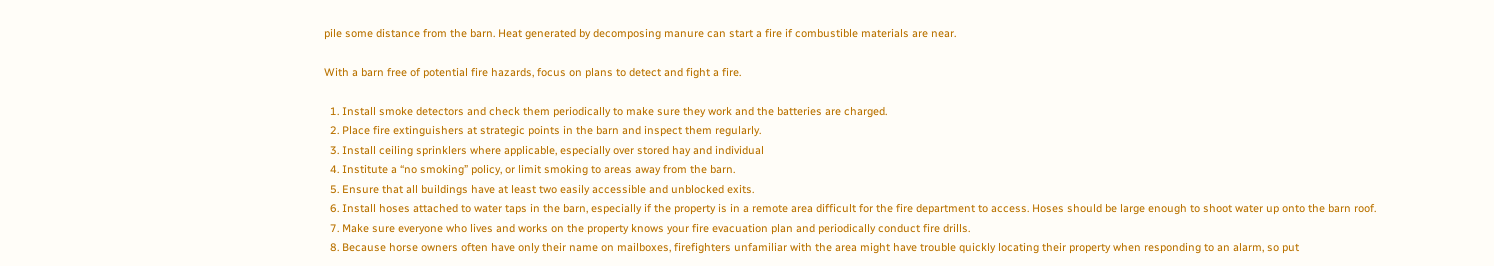pile some distance from the barn. Heat generated by decomposing manure can start a fire if combustible materials are near.

With a barn free of potential fire hazards, focus on plans to detect and fight a fire.

  1. Install smoke detectors and check them periodically to make sure they work and the batteries are charged.
  2. Place fire extinguishers at strategic points in the barn and inspect them regularly.
  3. Install ceiling sprinklers where applicable, especially over stored hay and individual
  4. Institute a “no smoking” policy, or limit smoking to areas away from the barn.
  5. Ensure that all buildings have at least two easily accessible and unblocked exits.
  6. Install hoses attached to water taps in the barn, especially if the property is in a remote area difficult for the fire department to access. Hoses should be large enough to shoot water up onto the barn roof.
  7. Make sure everyone who lives and works on the property knows your fire evacuation plan and periodically conduct fire drills.
  8. Because horse owners often have only their name on mailboxes, firefighters unfamiliar with the area might have trouble quickly locating their property when responding to an alarm, so put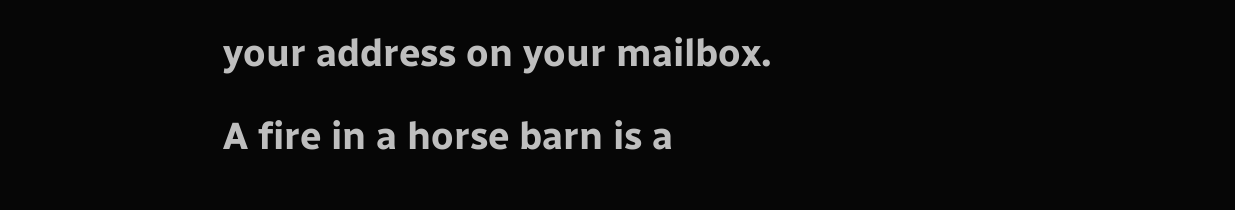your address on your mailbox.

A fire in a horse barn is a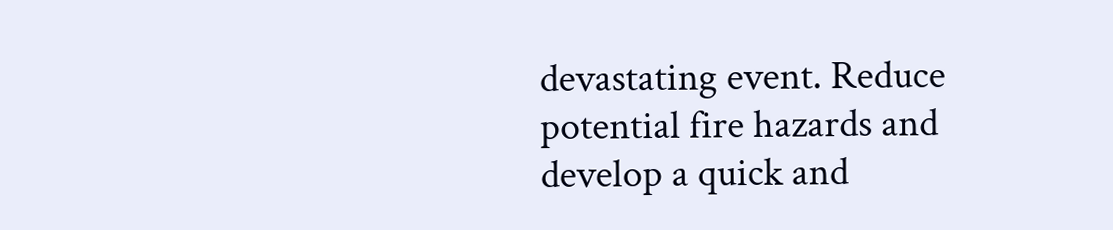devastating event. Reduce potential fire hazards and develop a quick and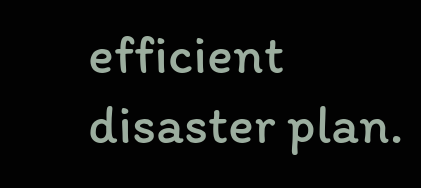efficient disaster plan.